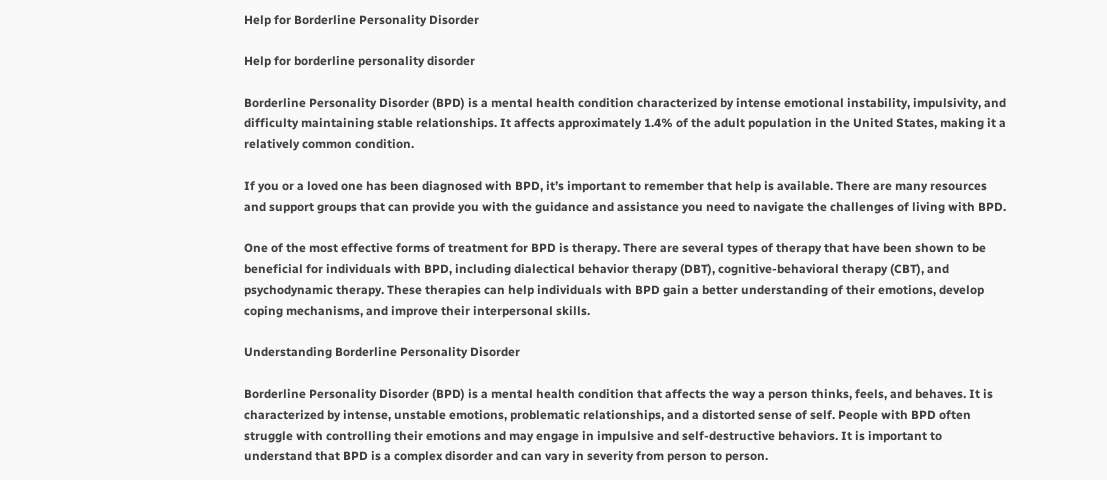Help for Borderline Personality Disorder

Help for borderline personality disorder

Borderline Personality Disorder (BPD) is a mental health condition characterized by intense emotional instability, impulsivity, and difficulty maintaining stable relationships. It affects approximately 1.4% of the adult population in the United States, making it a relatively common condition.

If you or a loved one has been diagnosed with BPD, it’s important to remember that help is available. There are many resources and support groups that can provide you with the guidance and assistance you need to navigate the challenges of living with BPD.

One of the most effective forms of treatment for BPD is therapy. There are several types of therapy that have been shown to be beneficial for individuals with BPD, including dialectical behavior therapy (DBT), cognitive-behavioral therapy (CBT), and psychodynamic therapy. These therapies can help individuals with BPD gain a better understanding of their emotions, develop coping mechanisms, and improve their interpersonal skills.

Understanding Borderline Personality Disorder

Borderline Personality Disorder (BPD) is a mental health condition that affects the way a person thinks, feels, and behaves. It is characterized by intense, unstable emotions, problematic relationships, and a distorted sense of self. People with BPD often struggle with controlling their emotions and may engage in impulsive and self-destructive behaviors. It is important to understand that BPD is a complex disorder and can vary in severity from person to person.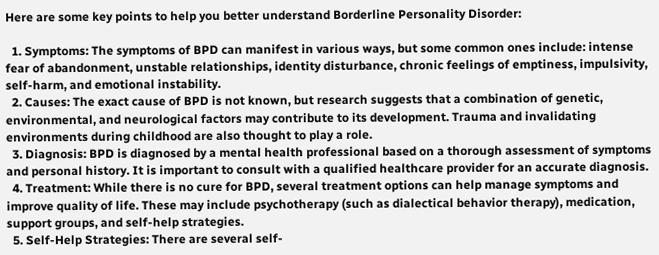Here are some key points to help you better understand Borderline Personality Disorder:

  1. Symptoms: The symptoms of BPD can manifest in various ways, but some common ones include: intense fear of abandonment, unstable relationships, identity disturbance, chronic feelings of emptiness, impulsivity, self-harm, and emotional instability.
  2. Causes: The exact cause of BPD is not known, but research suggests that a combination of genetic, environmental, and neurological factors may contribute to its development. Trauma and invalidating environments during childhood are also thought to play a role.
  3. Diagnosis: BPD is diagnosed by a mental health professional based on a thorough assessment of symptoms and personal history. It is important to consult with a qualified healthcare provider for an accurate diagnosis.
  4. Treatment: While there is no cure for BPD, several treatment options can help manage symptoms and improve quality of life. These may include psychotherapy (such as dialectical behavior therapy), medication, support groups, and self-help strategies.
  5. Self-Help Strategies: There are several self-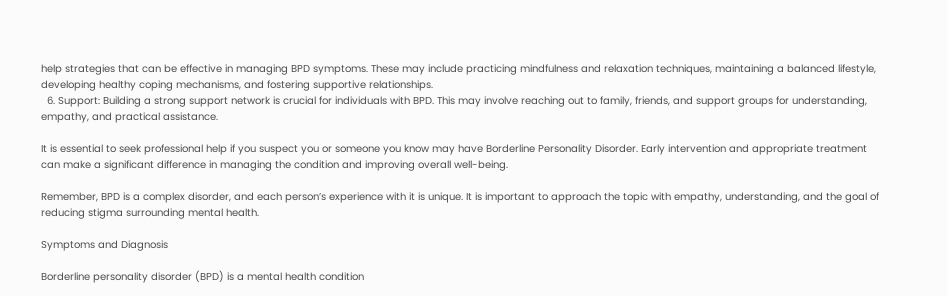help strategies that can be effective in managing BPD symptoms. These may include practicing mindfulness and relaxation techniques, maintaining a balanced lifestyle, developing healthy coping mechanisms, and fostering supportive relationships.
  6. Support: Building a strong support network is crucial for individuals with BPD. This may involve reaching out to family, friends, and support groups for understanding, empathy, and practical assistance.

It is essential to seek professional help if you suspect you or someone you know may have Borderline Personality Disorder. Early intervention and appropriate treatment can make a significant difference in managing the condition and improving overall well-being.

Remember, BPD is a complex disorder, and each person’s experience with it is unique. It is important to approach the topic with empathy, understanding, and the goal of reducing stigma surrounding mental health.

Symptoms and Diagnosis

Borderline personality disorder (BPD) is a mental health condition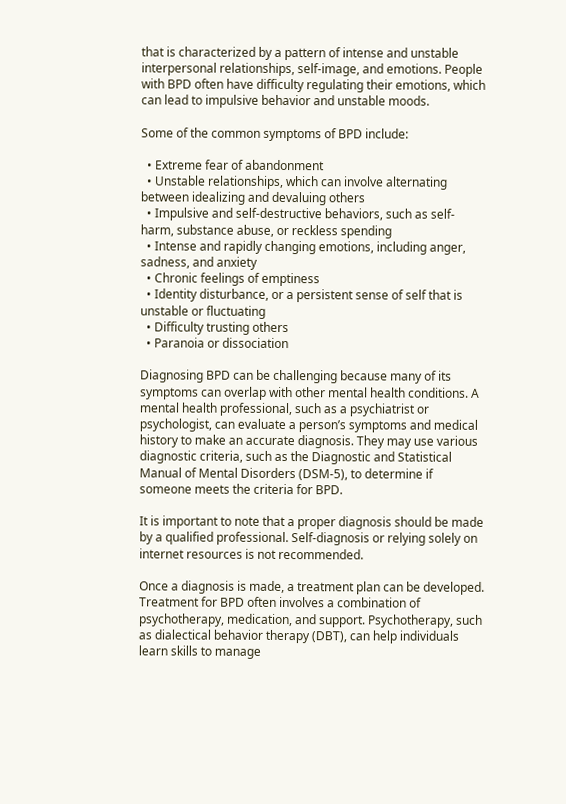that is characterized by a pattern of intense and unstable interpersonal relationships, self-image, and emotions. People with BPD often have difficulty regulating their emotions, which can lead to impulsive behavior and unstable moods.

Some of the common symptoms of BPD include:

  • Extreme fear of abandonment
  • Unstable relationships, which can involve alternating between idealizing and devaluing others
  • Impulsive and self-destructive behaviors, such as self-harm, substance abuse, or reckless spending
  • Intense and rapidly changing emotions, including anger, sadness, and anxiety
  • Chronic feelings of emptiness
  • Identity disturbance, or a persistent sense of self that is unstable or fluctuating
  • Difficulty trusting others
  • Paranoia or dissociation

Diagnosing BPD can be challenging because many of its symptoms can overlap with other mental health conditions. A mental health professional, such as a psychiatrist or psychologist, can evaluate a person’s symptoms and medical history to make an accurate diagnosis. They may use various diagnostic criteria, such as the Diagnostic and Statistical Manual of Mental Disorders (DSM-5), to determine if someone meets the criteria for BPD.

It is important to note that a proper diagnosis should be made by a qualified professional. Self-diagnosis or relying solely on internet resources is not recommended.

Once a diagnosis is made, a treatment plan can be developed. Treatment for BPD often involves a combination of psychotherapy, medication, and support. Psychotherapy, such as dialectical behavior therapy (DBT), can help individuals learn skills to manage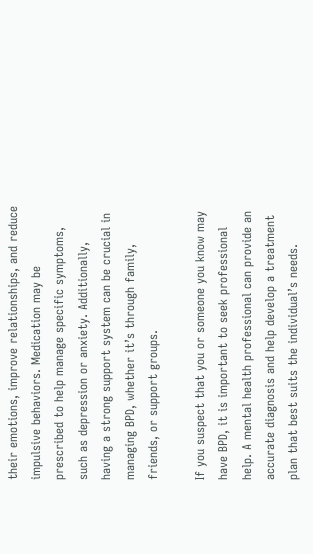their emotions, improve relationships, and reduce impulsive behaviors. Medication may be prescribed to help manage specific symptoms, such as depression or anxiety. Additionally, having a strong support system can be crucial in managing BPD, whether it’s through family, friends, or support groups.

If you suspect that you or someone you know may have BPD, it is important to seek professional help. A mental health professional can provide an accurate diagnosis and help develop a treatment plan that best suits the individual’s needs.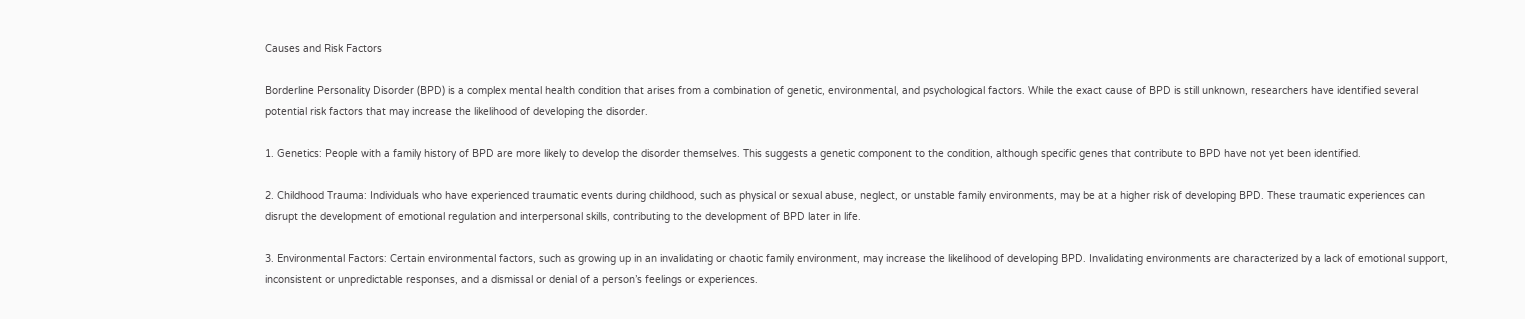Causes and Risk Factors

Borderline Personality Disorder (BPD) is a complex mental health condition that arises from a combination of genetic, environmental, and psychological factors. While the exact cause of BPD is still unknown, researchers have identified several potential risk factors that may increase the likelihood of developing the disorder.

1. Genetics: People with a family history of BPD are more likely to develop the disorder themselves. This suggests a genetic component to the condition, although specific genes that contribute to BPD have not yet been identified.

2. Childhood Trauma: Individuals who have experienced traumatic events during childhood, such as physical or sexual abuse, neglect, or unstable family environments, may be at a higher risk of developing BPD. These traumatic experiences can disrupt the development of emotional regulation and interpersonal skills, contributing to the development of BPD later in life.

3. Environmental Factors: Certain environmental factors, such as growing up in an invalidating or chaotic family environment, may increase the likelihood of developing BPD. Invalidating environments are characterized by a lack of emotional support, inconsistent or unpredictable responses, and a dismissal or denial of a person’s feelings or experiences.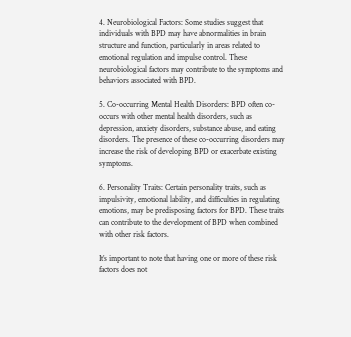4. Neurobiological Factors: Some studies suggest that individuals with BPD may have abnormalities in brain structure and function, particularly in areas related to emotional regulation and impulse control. These neurobiological factors may contribute to the symptoms and behaviors associated with BPD.

5. Co-occurring Mental Health Disorders: BPD often co-occurs with other mental health disorders, such as depression, anxiety disorders, substance abuse, and eating disorders. The presence of these co-occurring disorders may increase the risk of developing BPD or exacerbate existing symptoms.

6. Personality Traits: Certain personality traits, such as impulsivity, emotional lability, and difficulties in regulating emotions, may be predisposing factors for BPD. These traits can contribute to the development of BPD when combined with other risk factors.

It’s important to note that having one or more of these risk factors does not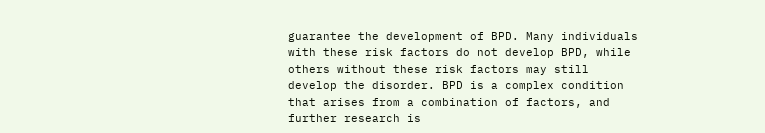guarantee the development of BPD. Many individuals with these risk factors do not develop BPD, while others without these risk factors may still develop the disorder. BPD is a complex condition that arises from a combination of factors, and further research is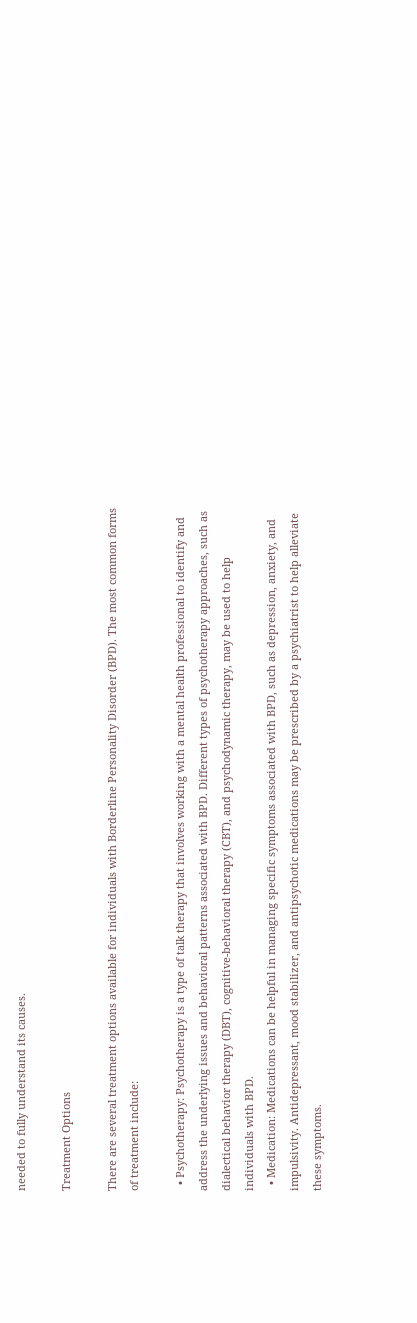needed to fully understand its causes.

Treatment Options

There are several treatment options available for individuals with Borderline Personality Disorder (BPD). The most common forms of treatment include:

  • Psychotherapy: Psychotherapy is a type of talk therapy that involves working with a mental health professional to identify and address the underlying issues and behavioral patterns associated with BPD. Different types of psychotherapy approaches, such as dialectical behavior therapy (DBT), cognitive-behavioral therapy (CBT), and psychodynamic therapy, may be used to help individuals with BPD.
  • Medication: Medications can be helpful in managing specific symptoms associated with BPD, such as depression, anxiety, and impulsivity. Antidepressant, mood stabilizer, and antipsychotic medications may be prescribed by a psychiatrist to help alleviate these symptoms.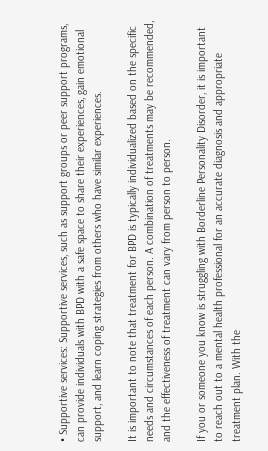• Supportive services: Supportive services, such as support groups or peer support programs, can provide individuals with BPD with a safe space to share their experiences, gain emotional support, and learn coping strategies from others who have similar experiences.

It is important to note that treatment for BPD is typically individualized based on the specific needs and circumstances of each person. A combination of treatments may be recommended, and the effectiveness of treatment can vary from person to person.

If you or someone you know is struggling with Borderline Personality Disorder, it is important to reach out to a mental health professional for an accurate diagnosis and appropriate treatment plan. With the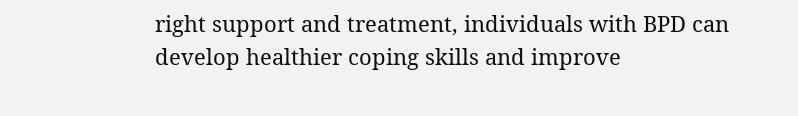right support and treatment, individuals with BPD can develop healthier coping skills and improve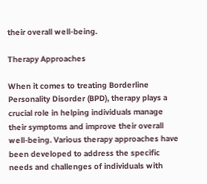their overall well-being.

Therapy Approaches

When it comes to treating Borderline Personality Disorder (BPD), therapy plays a crucial role in helping individuals manage their symptoms and improve their overall well-being. Various therapy approaches have been developed to address the specific needs and challenges of individuals with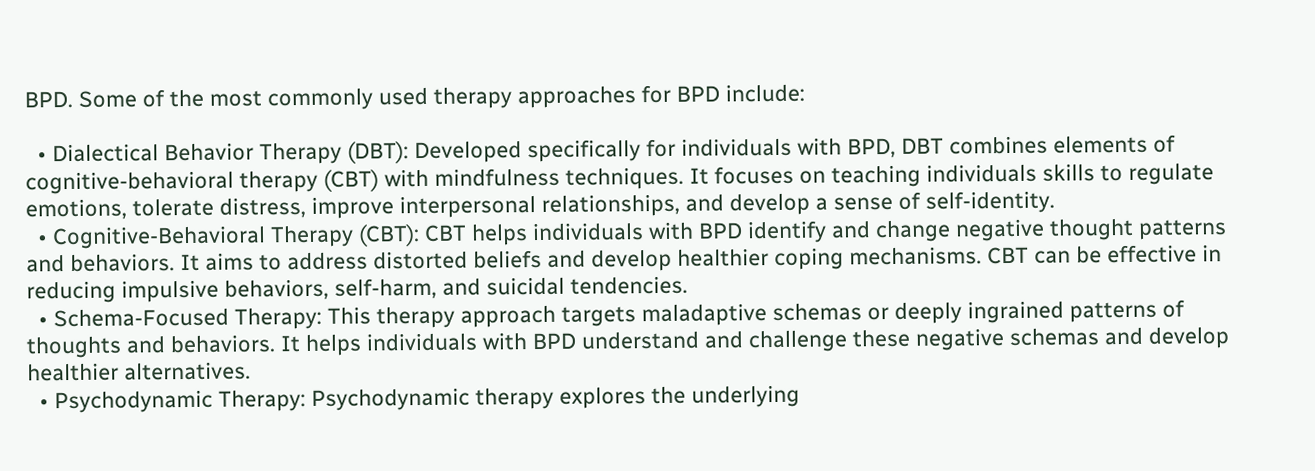BPD. Some of the most commonly used therapy approaches for BPD include:

  • Dialectical Behavior Therapy (DBT): Developed specifically for individuals with BPD, DBT combines elements of cognitive-behavioral therapy (CBT) with mindfulness techniques. It focuses on teaching individuals skills to regulate emotions, tolerate distress, improve interpersonal relationships, and develop a sense of self-identity.
  • Cognitive-Behavioral Therapy (CBT): CBT helps individuals with BPD identify and change negative thought patterns and behaviors. It aims to address distorted beliefs and develop healthier coping mechanisms. CBT can be effective in reducing impulsive behaviors, self-harm, and suicidal tendencies.
  • Schema-Focused Therapy: This therapy approach targets maladaptive schemas or deeply ingrained patterns of thoughts and behaviors. It helps individuals with BPD understand and challenge these negative schemas and develop healthier alternatives.
  • Psychodynamic Therapy: Psychodynamic therapy explores the underlying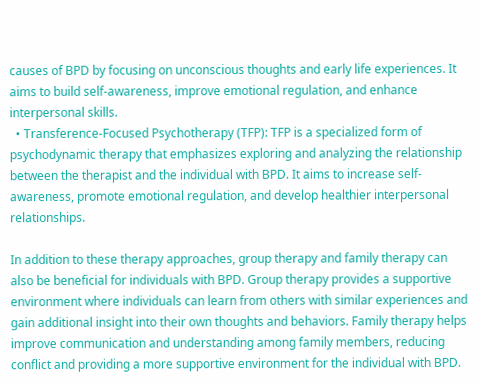causes of BPD by focusing on unconscious thoughts and early life experiences. It aims to build self-awareness, improve emotional regulation, and enhance interpersonal skills.
  • Transference-Focused Psychotherapy (TFP): TFP is a specialized form of psychodynamic therapy that emphasizes exploring and analyzing the relationship between the therapist and the individual with BPD. It aims to increase self-awareness, promote emotional regulation, and develop healthier interpersonal relationships.

In addition to these therapy approaches, group therapy and family therapy can also be beneficial for individuals with BPD. Group therapy provides a supportive environment where individuals can learn from others with similar experiences and gain additional insight into their own thoughts and behaviors. Family therapy helps improve communication and understanding among family members, reducing conflict and providing a more supportive environment for the individual with BPD.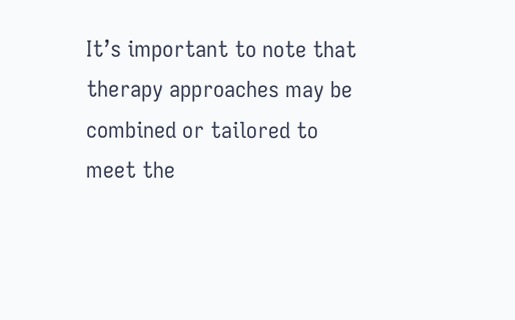It’s important to note that therapy approaches may be combined or tailored to meet the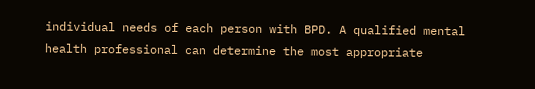individual needs of each person with BPD. A qualified mental health professional can determine the most appropriate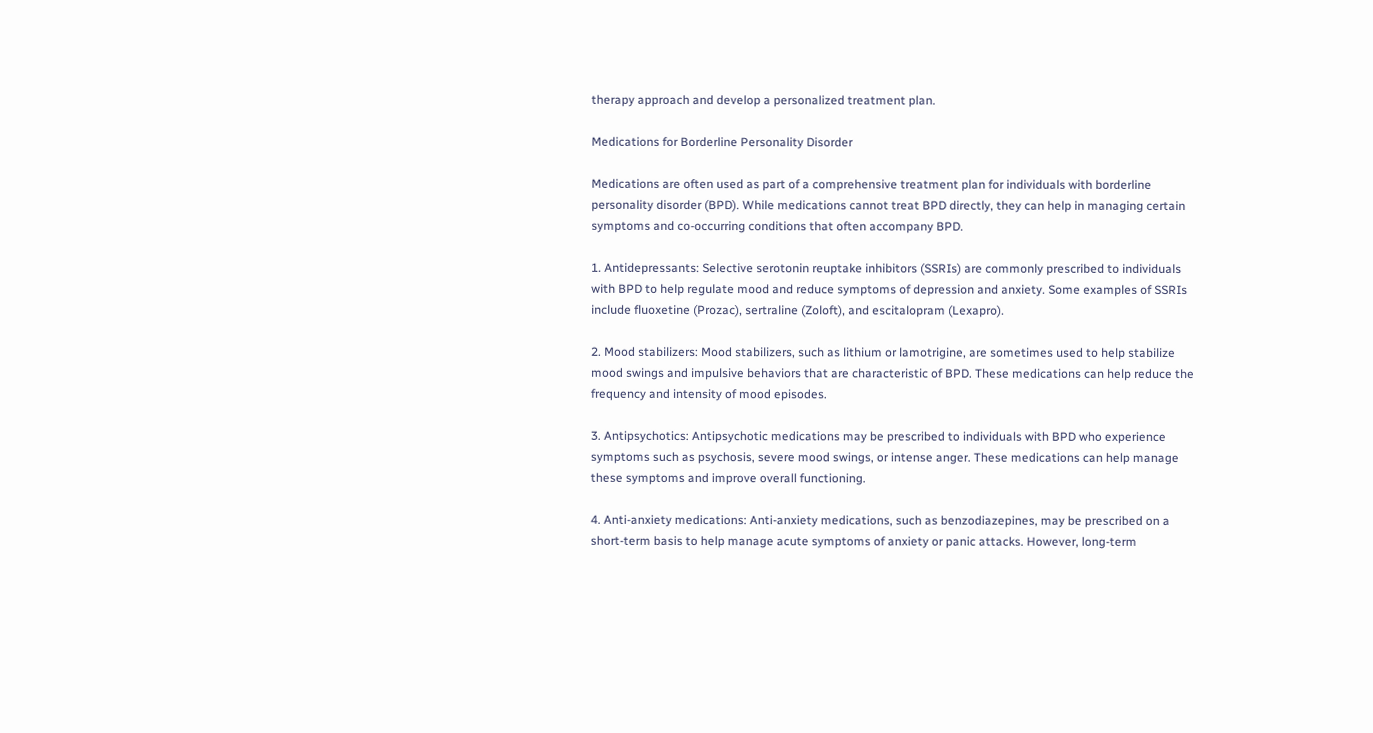therapy approach and develop a personalized treatment plan.

Medications for Borderline Personality Disorder

Medications are often used as part of a comprehensive treatment plan for individuals with borderline personality disorder (BPD). While medications cannot treat BPD directly, they can help in managing certain symptoms and co-occurring conditions that often accompany BPD.

1. Antidepressants: Selective serotonin reuptake inhibitors (SSRIs) are commonly prescribed to individuals with BPD to help regulate mood and reduce symptoms of depression and anxiety. Some examples of SSRIs include fluoxetine (Prozac), sertraline (Zoloft), and escitalopram (Lexapro).

2. Mood stabilizers: Mood stabilizers, such as lithium or lamotrigine, are sometimes used to help stabilize mood swings and impulsive behaviors that are characteristic of BPD. These medications can help reduce the frequency and intensity of mood episodes.

3. Antipsychotics: Antipsychotic medications may be prescribed to individuals with BPD who experience symptoms such as psychosis, severe mood swings, or intense anger. These medications can help manage these symptoms and improve overall functioning.

4. Anti-anxiety medications: Anti-anxiety medications, such as benzodiazepines, may be prescribed on a short-term basis to help manage acute symptoms of anxiety or panic attacks. However, long-term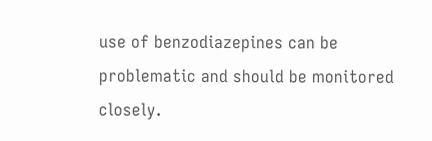use of benzodiazepines can be problematic and should be monitored closely.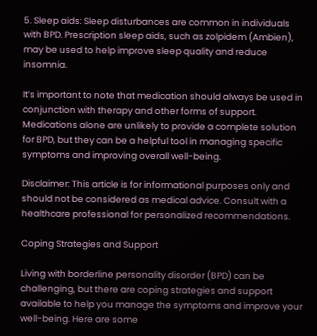5. Sleep aids: Sleep disturbances are common in individuals with BPD. Prescription sleep aids, such as zolpidem (Ambien), may be used to help improve sleep quality and reduce insomnia.

It’s important to note that medication should always be used in conjunction with therapy and other forms of support. Medications alone are unlikely to provide a complete solution for BPD, but they can be a helpful tool in managing specific symptoms and improving overall well-being.

Disclaimer: This article is for informational purposes only and should not be considered as medical advice. Consult with a healthcare professional for personalized recommendations.

Coping Strategies and Support

Living with borderline personality disorder (BPD) can be challenging, but there are coping strategies and support available to help you manage the symptoms and improve your well-being. Here are some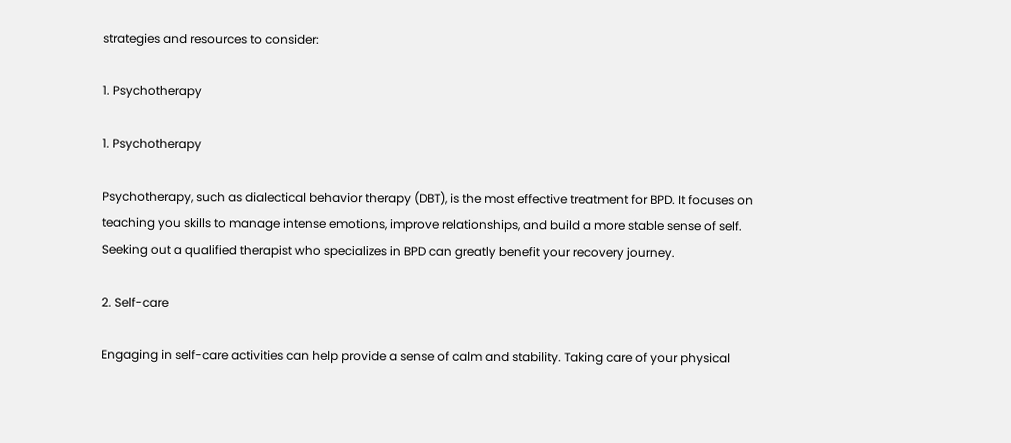strategies and resources to consider:

1. Psychotherapy

1. Psychotherapy

Psychotherapy, such as dialectical behavior therapy (DBT), is the most effective treatment for BPD. It focuses on teaching you skills to manage intense emotions, improve relationships, and build a more stable sense of self. Seeking out a qualified therapist who specializes in BPD can greatly benefit your recovery journey.

2. Self-care

Engaging in self-care activities can help provide a sense of calm and stability. Taking care of your physical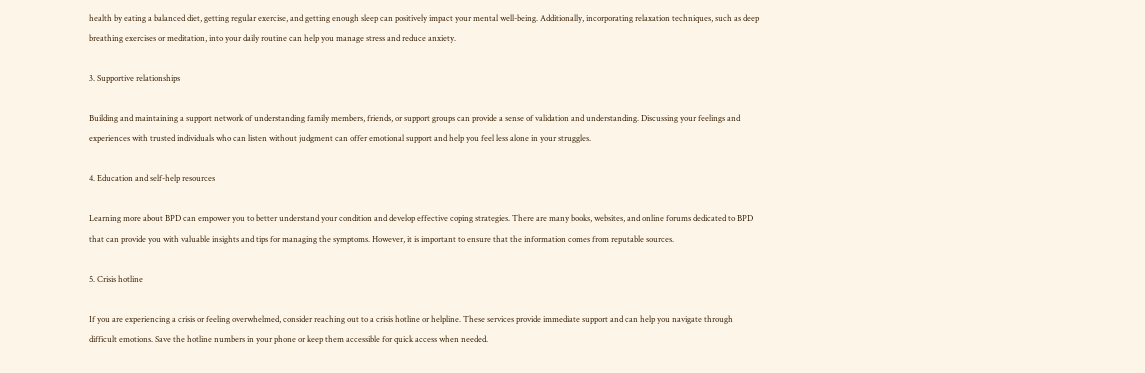health by eating a balanced diet, getting regular exercise, and getting enough sleep can positively impact your mental well-being. Additionally, incorporating relaxation techniques, such as deep breathing exercises or meditation, into your daily routine can help you manage stress and reduce anxiety.

3. Supportive relationships

Building and maintaining a support network of understanding family members, friends, or support groups can provide a sense of validation and understanding. Discussing your feelings and experiences with trusted individuals who can listen without judgment can offer emotional support and help you feel less alone in your struggles.

4. Education and self-help resources

Learning more about BPD can empower you to better understand your condition and develop effective coping strategies. There are many books, websites, and online forums dedicated to BPD that can provide you with valuable insights and tips for managing the symptoms. However, it is important to ensure that the information comes from reputable sources.

5. Crisis hotline

If you are experiencing a crisis or feeling overwhelmed, consider reaching out to a crisis hotline or helpline. These services provide immediate support and can help you navigate through difficult emotions. Save the hotline numbers in your phone or keep them accessible for quick access when needed.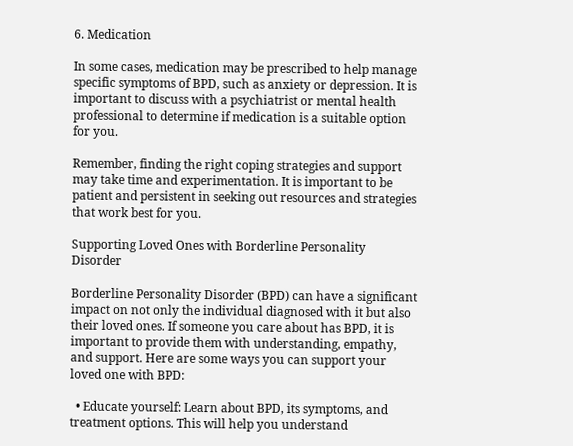6. Medication

In some cases, medication may be prescribed to help manage specific symptoms of BPD, such as anxiety or depression. It is important to discuss with a psychiatrist or mental health professional to determine if medication is a suitable option for you.

Remember, finding the right coping strategies and support may take time and experimentation. It is important to be patient and persistent in seeking out resources and strategies that work best for you.

Supporting Loved Ones with Borderline Personality Disorder

Borderline Personality Disorder (BPD) can have a significant impact on not only the individual diagnosed with it but also their loved ones. If someone you care about has BPD, it is important to provide them with understanding, empathy, and support. Here are some ways you can support your loved one with BPD:

  • Educate yourself: Learn about BPD, its symptoms, and treatment options. This will help you understand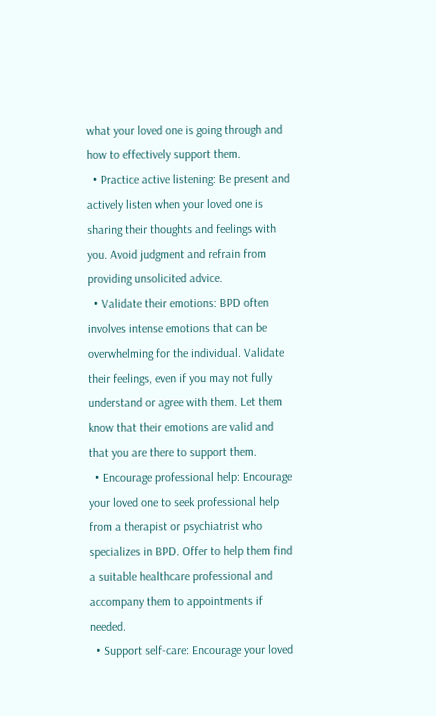what your loved one is going through and how to effectively support them.
  • Practice active listening: Be present and actively listen when your loved one is sharing their thoughts and feelings with you. Avoid judgment and refrain from providing unsolicited advice.
  • Validate their emotions: BPD often involves intense emotions that can be overwhelming for the individual. Validate their feelings, even if you may not fully understand or agree with them. Let them know that their emotions are valid and that you are there to support them.
  • Encourage professional help: Encourage your loved one to seek professional help from a therapist or psychiatrist who specializes in BPD. Offer to help them find a suitable healthcare professional and accompany them to appointments if needed.
  • Support self-care: Encourage your loved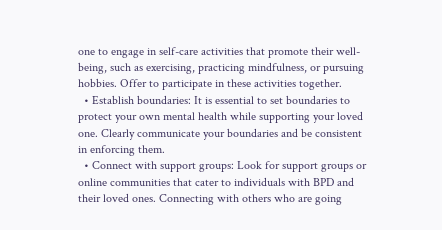one to engage in self-care activities that promote their well-being, such as exercising, practicing mindfulness, or pursuing hobbies. Offer to participate in these activities together.
  • Establish boundaries: It is essential to set boundaries to protect your own mental health while supporting your loved one. Clearly communicate your boundaries and be consistent in enforcing them.
  • Connect with support groups: Look for support groups or online communities that cater to individuals with BPD and their loved ones. Connecting with others who are going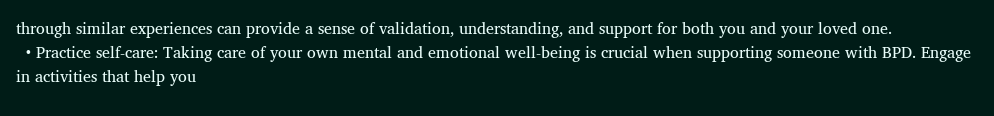through similar experiences can provide a sense of validation, understanding, and support for both you and your loved one.
  • Practice self-care: Taking care of your own mental and emotional well-being is crucial when supporting someone with BPD. Engage in activities that help you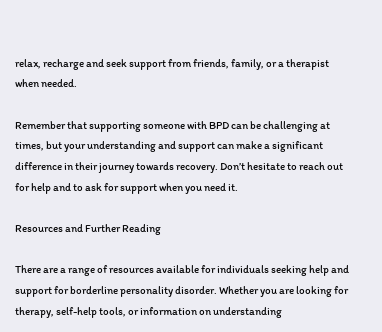relax, recharge and seek support from friends, family, or a therapist when needed.

Remember that supporting someone with BPD can be challenging at times, but your understanding and support can make a significant difference in their journey towards recovery. Don’t hesitate to reach out for help and to ask for support when you need it.

Resources and Further Reading

There are a range of resources available for individuals seeking help and support for borderline personality disorder. Whether you are looking for therapy, self-help tools, or information on understanding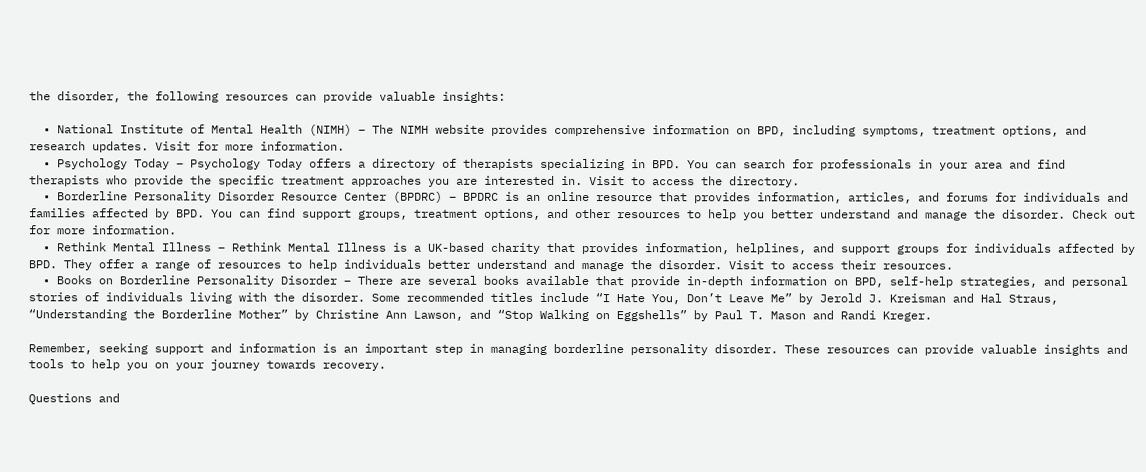the disorder, the following resources can provide valuable insights:

  • National Institute of Mental Health (NIMH) – The NIMH website provides comprehensive information on BPD, including symptoms, treatment options, and research updates. Visit for more information.
  • Psychology Today – Psychology Today offers a directory of therapists specializing in BPD. You can search for professionals in your area and find therapists who provide the specific treatment approaches you are interested in. Visit to access the directory.
  • Borderline Personality Disorder Resource Center (BPDRC) – BPDRC is an online resource that provides information, articles, and forums for individuals and families affected by BPD. You can find support groups, treatment options, and other resources to help you better understand and manage the disorder. Check out for more information.
  • Rethink Mental Illness – Rethink Mental Illness is a UK-based charity that provides information, helplines, and support groups for individuals affected by BPD. They offer a range of resources to help individuals better understand and manage the disorder. Visit to access their resources.
  • Books on Borderline Personality Disorder – There are several books available that provide in-depth information on BPD, self-help strategies, and personal stories of individuals living with the disorder. Some recommended titles include “I Hate You, Don’t Leave Me” by Jerold J. Kreisman and Hal Straus, “Understanding the Borderline Mother” by Christine Ann Lawson, and “Stop Walking on Eggshells” by Paul T. Mason and Randi Kreger.

Remember, seeking support and information is an important step in managing borderline personality disorder. These resources can provide valuable insights and tools to help you on your journey towards recovery.

Questions and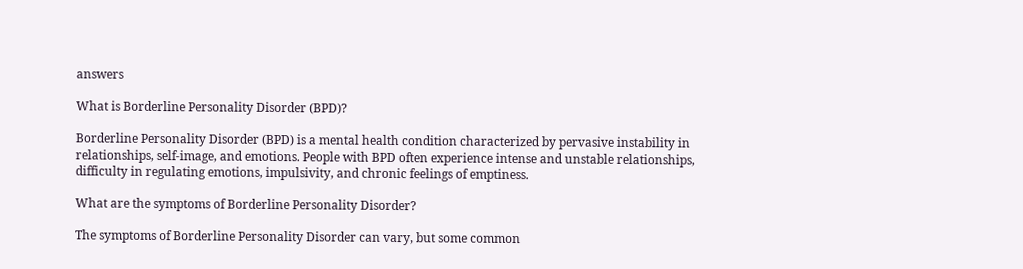answers

What is Borderline Personality Disorder (BPD)?

Borderline Personality Disorder (BPD) is a mental health condition characterized by pervasive instability in relationships, self-image, and emotions. People with BPD often experience intense and unstable relationships, difficulty in regulating emotions, impulsivity, and chronic feelings of emptiness.

What are the symptoms of Borderline Personality Disorder?

The symptoms of Borderline Personality Disorder can vary, but some common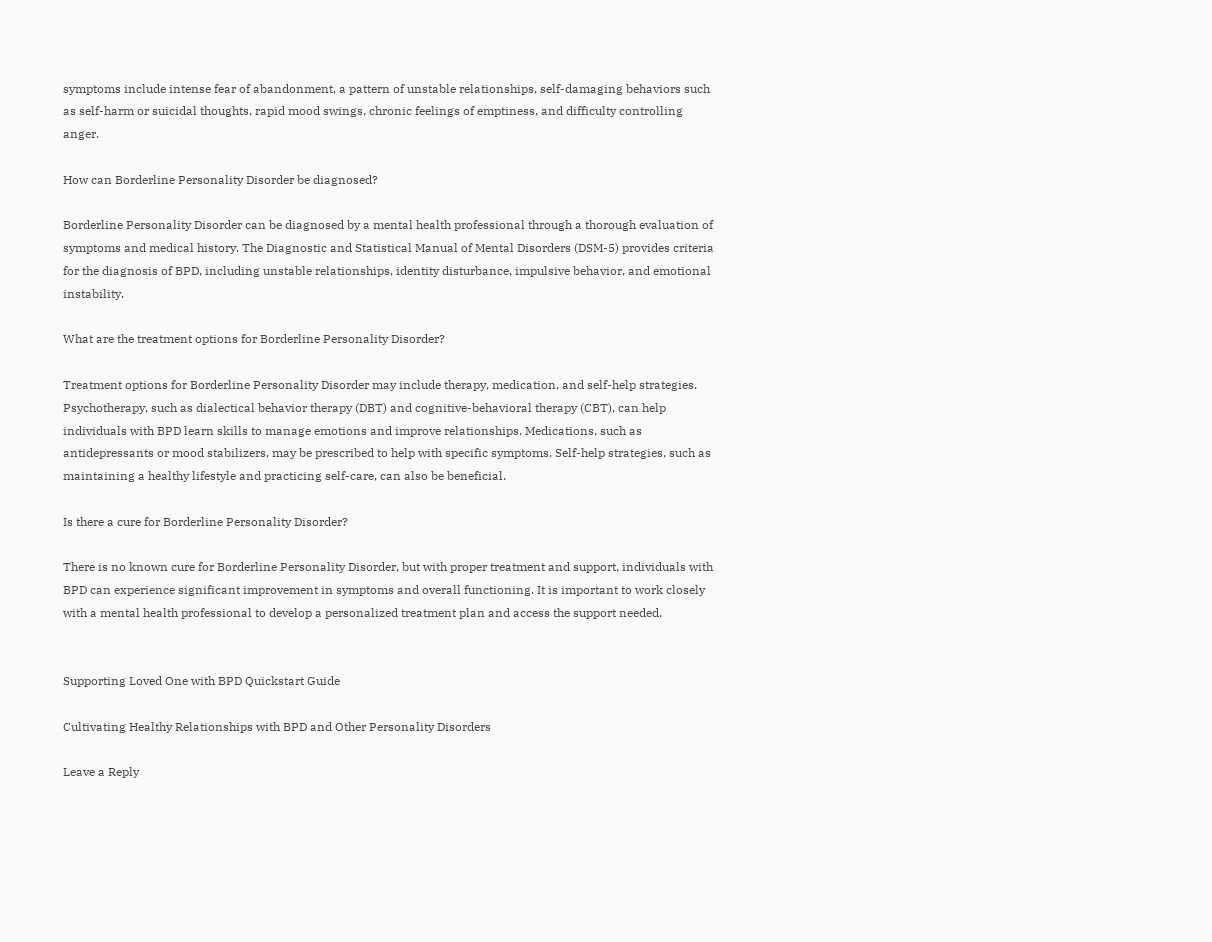symptoms include intense fear of abandonment, a pattern of unstable relationships, self-damaging behaviors such as self-harm or suicidal thoughts, rapid mood swings, chronic feelings of emptiness, and difficulty controlling anger.

How can Borderline Personality Disorder be diagnosed?

Borderline Personality Disorder can be diagnosed by a mental health professional through a thorough evaluation of symptoms and medical history. The Diagnostic and Statistical Manual of Mental Disorders (DSM-5) provides criteria for the diagnosis of BPD, including unstable relationships, identity disturbance, impulsive behavior, and emotional instability.

What are the treatment options for Borderline Personality Disorder?

Treatment options for Borderline Personality Disorder may include therapy, medication, and self-help strategies. Psychotherapy, such as dialectical behavior therapy (DBT) and cognitive-behavioral therapy (CBT), can help individuals with BPD learn skills to manage emotions and improve relationships. Medications, such as antidepressants or mood stabilizers, may be prescribed to help with specific symptoms. Self-help strategies, such as maintaining a healthy lifestyle and practicing self-care, can also be beneficial.

Is there a cure for Borderline Personality Disorder?

There is no known cure for Borderline Personality Disorder, but with proper treatment and support, individuals with BPD can experience significant improvement in symptoms and overall functioning. It is important to work closely with a mental health professional to develop a personalized treatment plan and access the support needed.


Supporting Loved One with BPD Quickstart Guide

Cultivating Healthy Relationships with BPD and Other Personality Disorders

Leave a Reply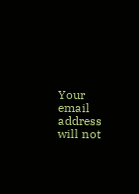Your email address will not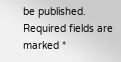be published. Required fields are marked *